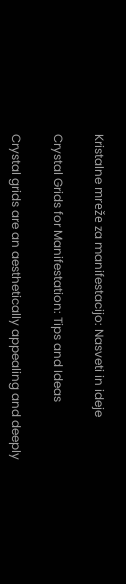Kristalne mreže za manifestacijo: Nasveti in ideje

Crystal Grids for Manifestation: Tips and Ideas

Crystal grids are an aesthetically appealing and deeply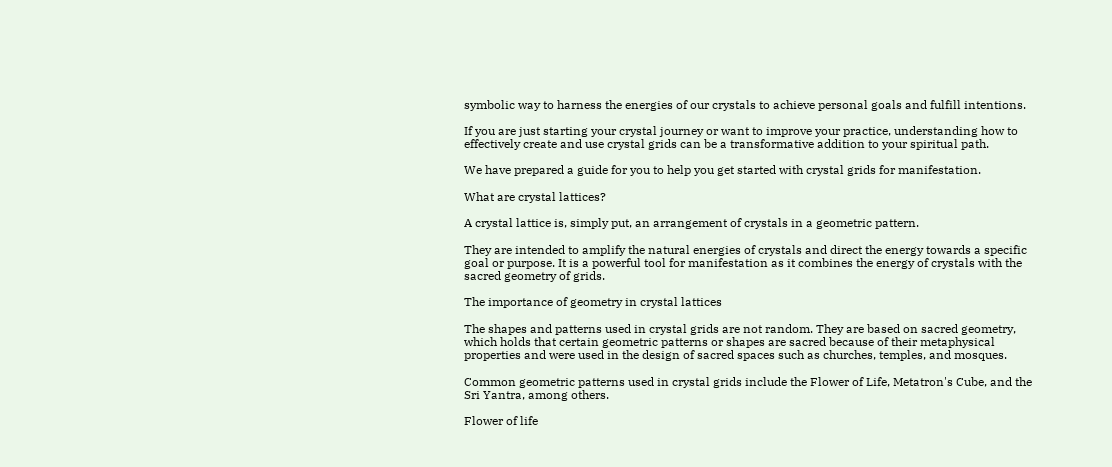symbolic way to harness the energies of our crystals to achieve personal goals and fulfill intentions.

If you are just starting your crystal journey or want to improve your practice, understanding how to effectively create and use crystal grids can be a transformative addition to your spiritual path.

We have prepared a guide for you to help you get started with crystal grids for manifestation.

What are crystal lattices?

A crystal lattice is, simply put, an arrangement of crystals in a geometric pattern.

They are intended to amplify the natural energies of crystals and direct the energy towards a specific goal or purpose. It is a powerful tool for manifestation as it combines the energy of crystals with the sacred geometry of grids.

The importance of geometry in crystal lattices

The shapes and patterns used in crystal grids are not random. They are based on sacred geometry, which holds that certain geometric patterns or shapes are sacred because of their metaphysical properties and were used in the design of sacred spaces such as churches, temples, and mosques.

Common geometric patterns used in crystal grids include the Flower of Life, Metatron's Cube, and the Sri Yantra, among others.

Flower of life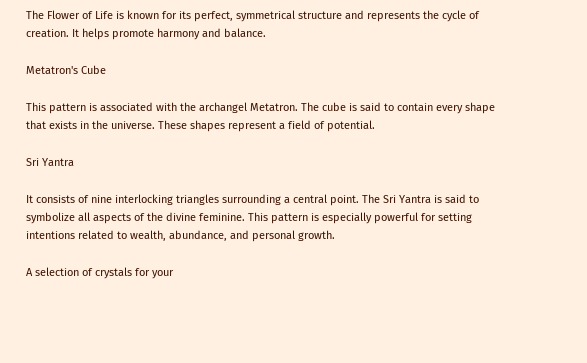The Flower of Life is known for its perfect, symmetrical structure and represents the cycle of creation. It helps promote harmony and balance.

Metatron's Cube

This pattern is associated with the archangel Metatron. The cube is said to contain every shape that exists in the universe. These shapes represent a field of potential.

Sri Yantra

It consists of nine interlocking triangles surrounding a central point. The Sri Yantra is said to symbolize all aspects of the divine feminine. This pattern is especially powerful for setting intentions related to wealth, abundance, and personal growth.

A selection of crystals for your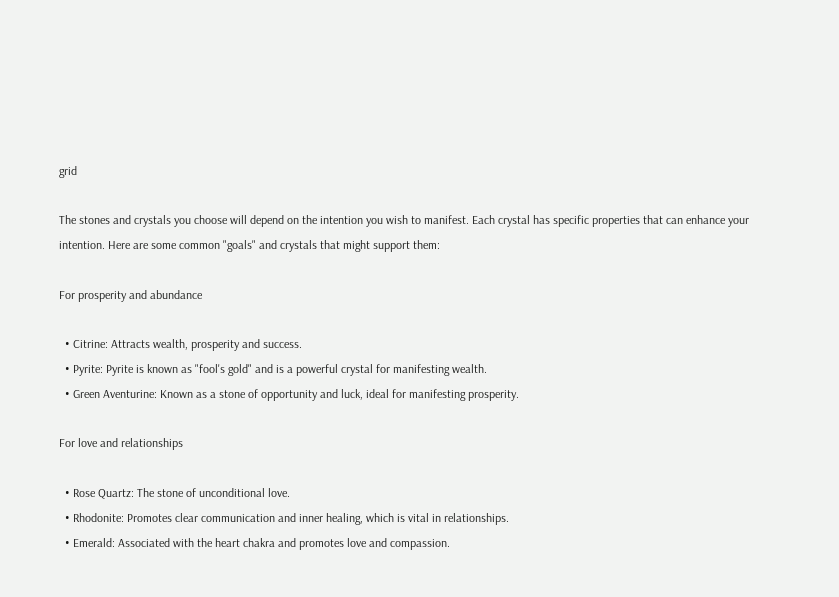grid

The stones and crystals you choose will depend on the intention you wish to manifest. Each crystal has specific properties that can enhance your intention. Here are some common "goals" and crystals that might support them:

For prosperity and abundance

  • Citrine: Attracts wealth, prosperity and success.
  • Pyrite: Pyrite is known as "fool's gold" and is a powerful crystal for manifesting wealth.
  • Green Aventurine: Known as a stone of opportunity and luck, ideal for manifesting prosperity.

For love and relationships

  • Rose Quartz: The stone of unconditional love.
  • Rhodonite: Promotes clear communication and inner healing, which is vital in relationships.
  • Emerald: Associated with the heart chakra and promotes love and compassion.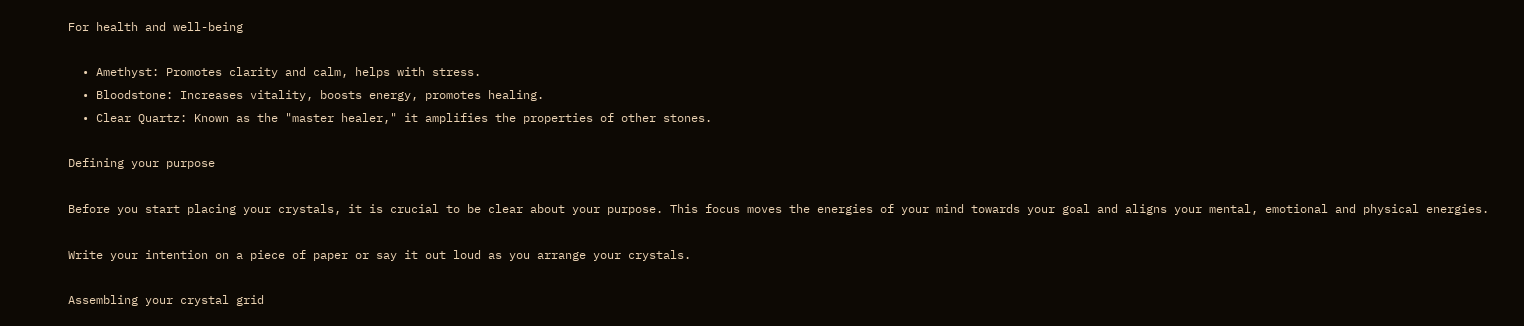For health and well-being

  • Amethyst: Promotes clarity and calm, helps with stress.
  • Bloodstone: Increases vitality, boosts energy, promotes healing.
  • Clear Quartz: Known as the "master healer," it amplifies the properties of other stones.

Defining your purpose

Before you start placing your crystals, it is crucial to be clear about your purpose. This focus moves the energies of your mind towards your goal and aligns your mental, emotional and physical energies.

Write your intention on a piece of paper or say it out loud as you arrange your crystals.

Assembling your crystal grid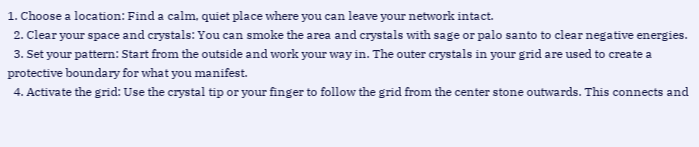1. Choose a location: Find a calm, quiet place where you can leave your network intact.
  2. Clear your space and crystals: You can smoke the area and crystals with sage or palo santo to clear negative energies.
  3. Set your pattern: Start from the outside and work your way in. The outer crystals in your grid are used to create a protective boundary for what you manifest.
  4. Activate the grid: Use the crystal tip or your finger to follow the grid from the center stone outwards. This connects and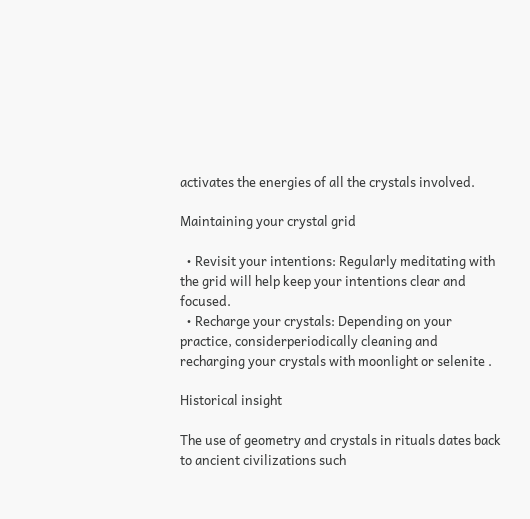activates the energies of all the crystals involved.

Maintaining your crystal grid

  • Revisit your intentions: Regularly meditating with the grid will help keep your intentions clear and focused.
  • Recharge your crystals: Depending on your practice, considerperiodically cleaning and recharging your crystals with moonlight or selenite .

Historical insight

The use of geometry and crystals in rituals dates back to ancient civilizations such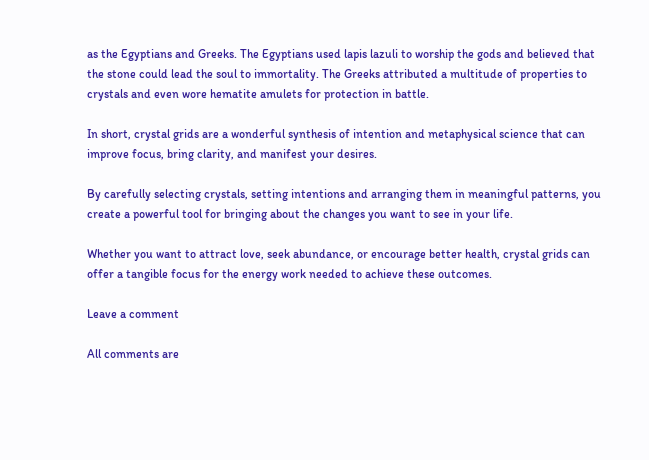as the Egyptians and Greeks. The Egyptians used lapis lazuli to worship the gods and believed that the stone could lead the soul to immortality. The Greeks attributed a multitude of properties to crystals and even wore hematite amulets for protection in battle.

In short, crystal grids are a wonderful synthesis of intention and metaphysical science that can improve focus, bring clarity, and manifest your desires.

By carefully selecting crystals, setting intentions and arranging them in meaningful patterns, you create a powerful tool for bringing about the changes you want to see in your life.

Whether you want to attract love, seek abundance, or encourage better health, crystal grids can offer a tangible focus for the energy work needed to achieve these outcomes.

Leave a comment

All comments are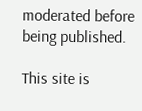moderated before being published.

This site is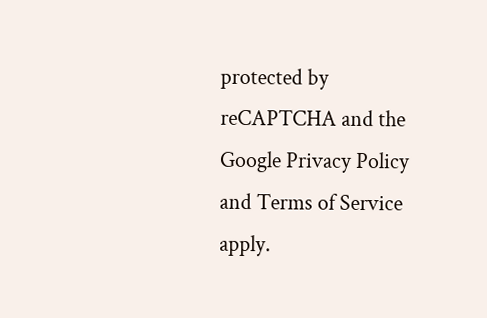protected by reCAPTCHA and the Google Privacy Policy and Terms of Service apply.